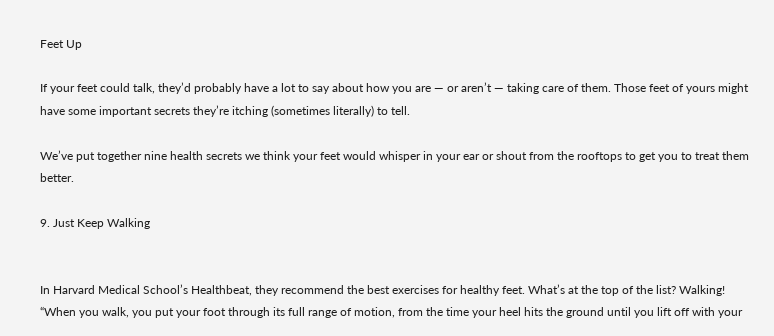Feet Up

If your feet could talk, they’d probably have a lot to say about how you are — or aren’t — taking care of them. Those feet of yours might have some important secrets they’re itching (sometimes literally) to tell.

We’ve put together nine health secrets we think your feet would whisper in your ear or shout from the rooftops to get you to treat them better.

9. Just Keep Walking


In Harvard Medical School’s Healthbeat, they recommend the best exercises for healthy feet. What’s at the top of the list? Walking! “When you walk, you put your foot through its full range of motion, from the time your heel hits the ground until you lift off with your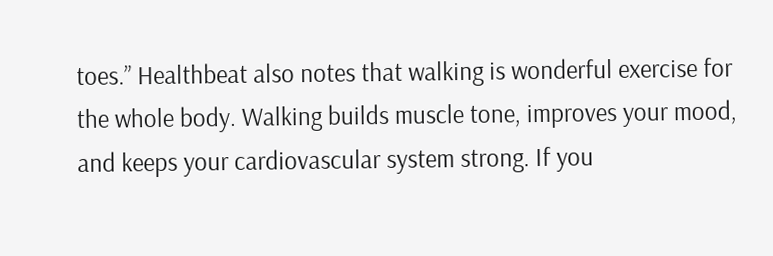toes.” Healthbeat also notes that walking is wonderful exercise for the whole body. Walking builds muscle tone, improves your mood, and keeps your cardiovascular system strong. If you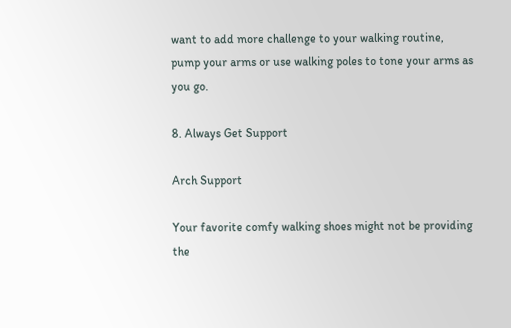want to add more challenge to your walking routine, pump your arms or use walking poles to tone your arms as you go.

8. Always Get Support

Arch Support

Your favorite comfy walking shoes might not be providing the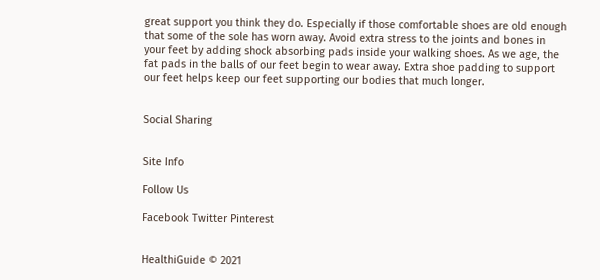great support you think they do. Especially if those comfortable shoes are old enough that some of the sole has worn away. Avoid extra stress to the joints and bones in your feet by adding shock absorbing pads inside your walking shoes. As we age, the fat pads in the balls of our feet begin to wear away. Extra shoe padding to support our feet helps keep our feet supporting our bodies that much longer.


Social Sharing


Site Info

Follow Us

Facebook Twitter Pinterest


HealthiGuide © 2021